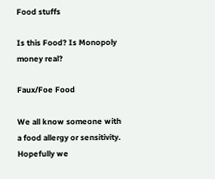Food stuffs

Is this Food? Is Monopoly money real?

Faux/Foe Food

We all know someone with a food allergy or sensitivity. Hopefully we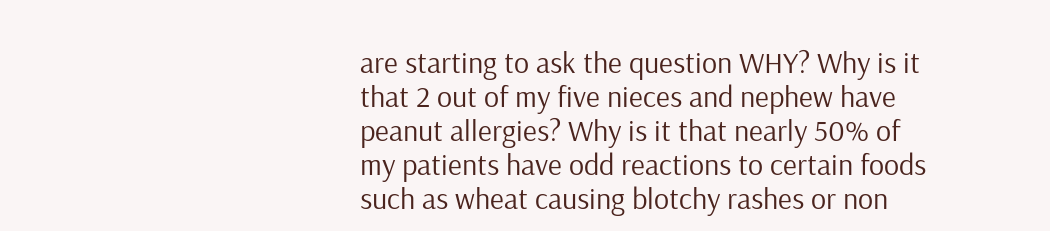are starting to ask the question WHY? Why is it that 2 out of my five nieces and nephew have peanut allergies? Why is it that nearly 50% of my patients have odd reactions to certain foods such as wheat causing blotchy rashes or non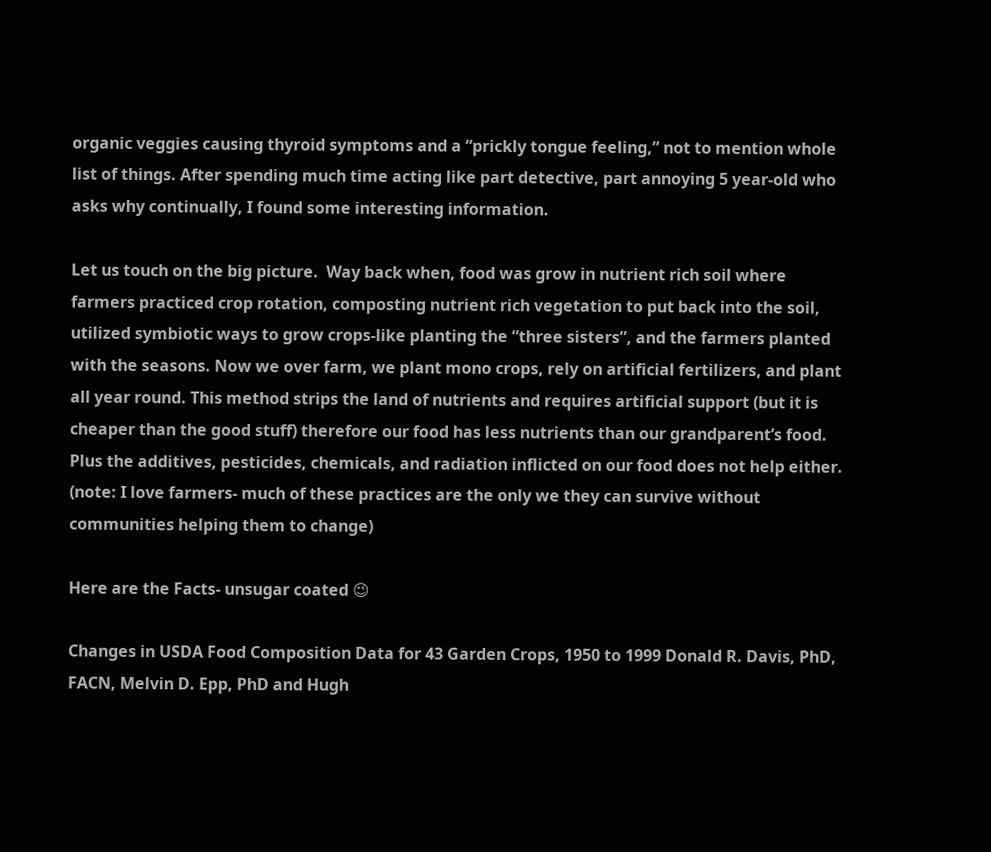organic veggies causing thyroid symptoms and a “prickly tongue feeling,” not to mention whole list of things. After spending much time acting like part detective, part annoying 5 year-old who asks why continually, I found some interesting information.

Let us touch on the big picture.  Way back when, food was grow in nutrient rich soil where farmers practiced crop rotation, composting nutrient rich vegetation to put back into the soil, utilized symbiotic ways to grow crops-like planting the “three sisters”, and the farmers planted with the seasons. Now we over farm, we plant mono crops, rely on artificial fertilizers, and plant all year round. This method strips the land of nutrients and requires artificial support (but it is cheaper than the good stuff) therefore our food has less nutrients than our grandparent’s food. Plus the additives, pesticides, chemicals, and radiation inflicted on our food does not help either. (note: I love farmers- much of these practices are the only we they can survive without communities helping them to change)

Here are the Facts- unsugar coated 😉

Changes in USDA Food Composition Data for 43 Garden Crops, 1950 to 1999 Donald R. Davis, PhD, FACN, Melvin D. Epp, PhD and Hugh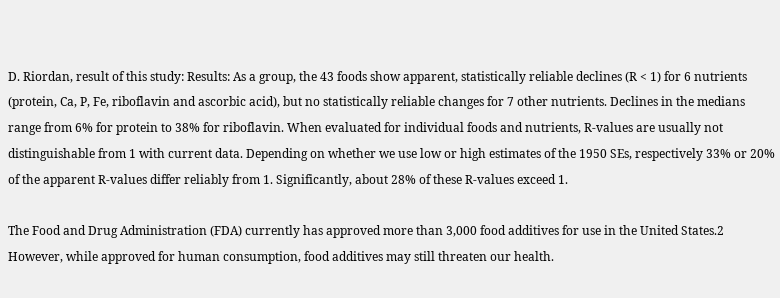D. Riordan, result of this study: Results: As a group, the 43 foods show apparent, statistically reliable declines (R < 1) for 6 nutrients (protein, Ca, P, Fe, riboflavin and ascorbic acid), but no statistically reliable changes for 7 other nutrients. Declines in the medians range from 6% for protein to 38% for riboflavin. When evaluated for individual foods and nutrients, R-values are usually not distinguishable from 1 with current data. Depending on whether we use low or high estimates of the 1950 SEs, respectively 33% or 20% of the apparent R-values differ reliably from 1. Significantly, about 28% of these R-values exceed 1.

The Food and Drug Administration (FDA) currently has approved more than 3,000 food additives for use in the United States.2 However, while approved for human consumption, food additives may still threaten our health.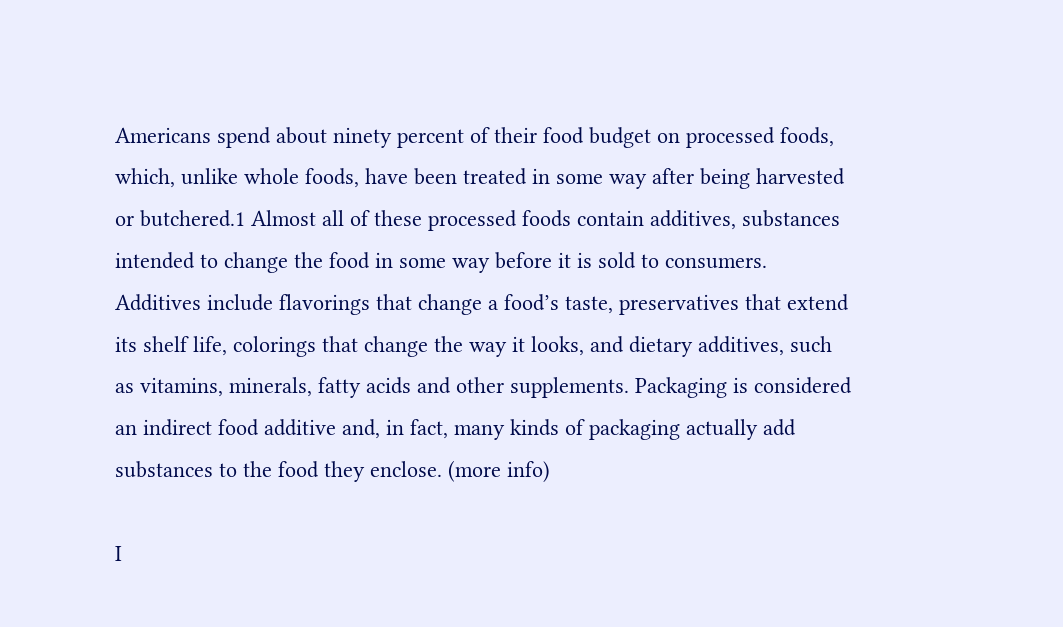Americans spend about ninety percent of their food budget on processed foods, which, unlike whole foods, have been treated in some way after being harvested or butchered.1 Almost all of these processed foods contain additives, substances intended to change the food in some way before it is sold to consumers. Additives include flavorings that change a food’s taste, preservatives that extend its shelf life, colorings that change the way it looks, and dietary additives, such as vitamins, minerals, fatty acids and other supplements. Packaging is considered an indirect food additive and, in fact, many kinds of packaging actually add substances to the food they enclose. (more info)

I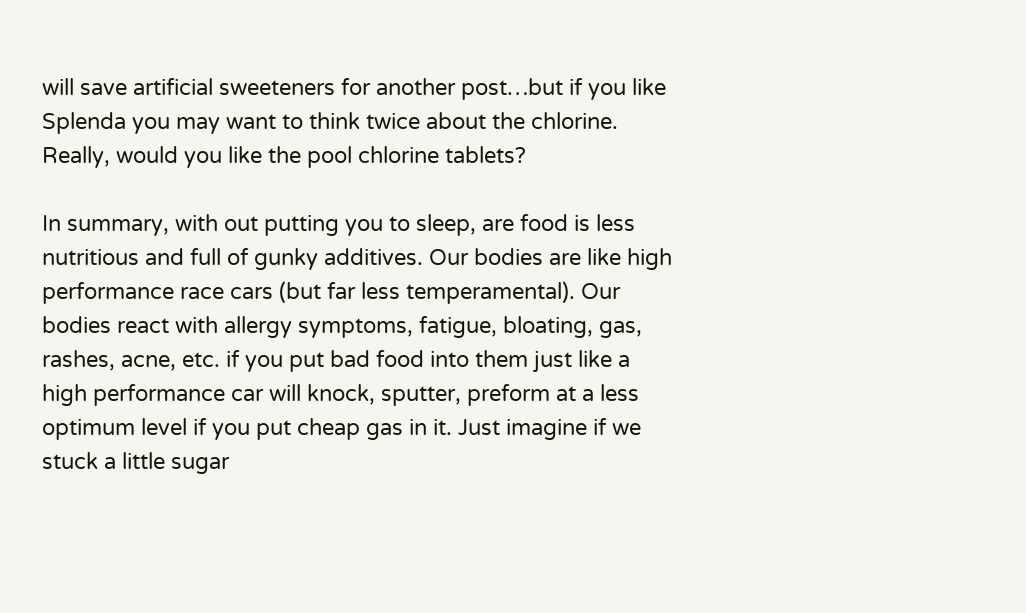will save artificial sweeteners for another post…but if you like Splenda you may want to think twice about the chlorine. Really, would you like the pool chlorine tablets?

In summary, with out putting you to sleep, are food is less nutritious and full of gunky additives. Our bodies are like high performance race cars (but far less temperamental). Our bodies react with allergy symptoms, fatigue, bloating, gas, rashes, acne, etc. if you put bad food into them just like a high performance car will knock, sputter, preform at a less optimum level if you put cheap gas in it. Just imagine if we stuck a little sugar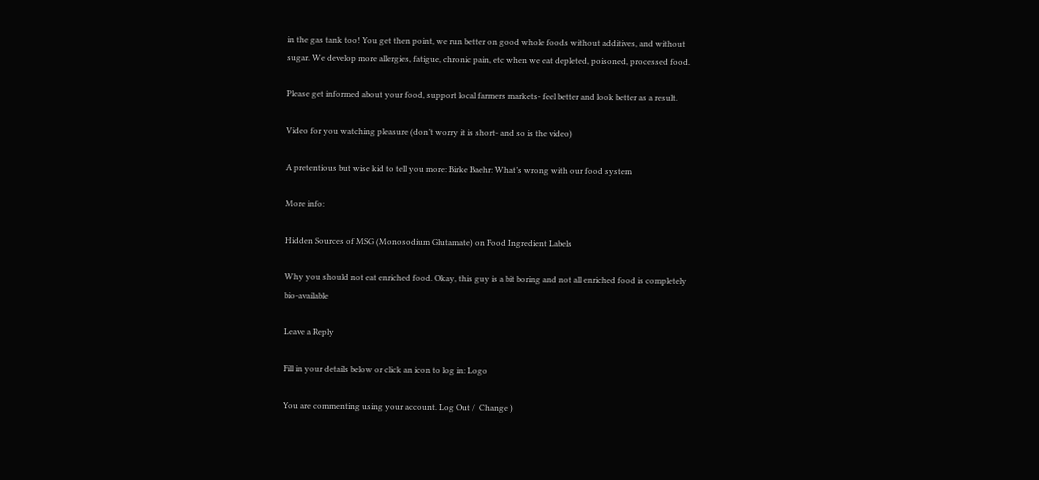in the gas tank too! You get then point, we run better on good whole foods without additives, and without sugar. We develop more allergies, fatigue, chronic pain, etc when we eat depleted, poisoned, processed food.

Please get informed about your food, support local farmers markets- feel better and look better as a result.

Video for you watching pleasure (don’t worry it is short- and so is the video)

A pretentious but wise kid to tell you more: Birke Baehr: What’s wrong with our food system

More info:

Hidden Sources of MSG (Monosodium Glutamate) on Food Ingredient Labels

Why you should not eat enriched food. Okay, this guy is a bit boring and not all enriched food is completely bio-available

Leave a Reply

Fill in your details below or click an icon to log in: Logo

You are commenting using your account. Log Out /  Change )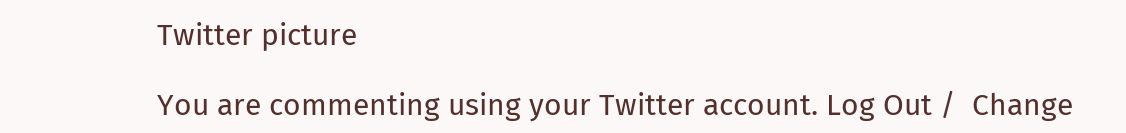Twitter picture

You are commenting using your Twitter account. Log Out /  Change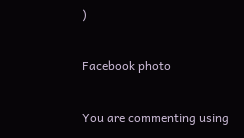)

Facebook photo

You are commenting using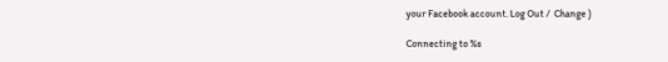your Facebook account. Log Out /  Change )

Connecting to %s